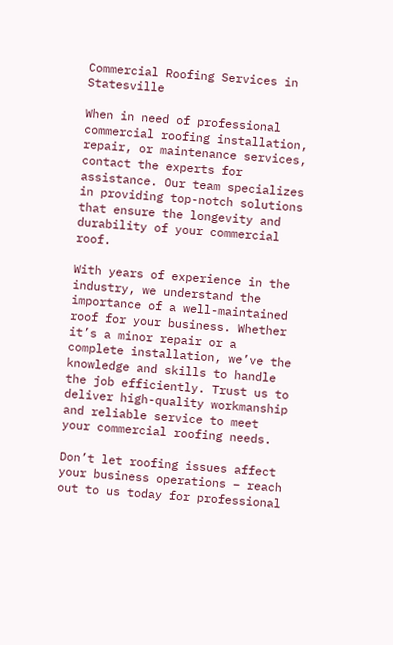Commercial Roofing Services in Statesville

When in need of professional commercial roofing installation, repair, or maintenance services, contact the experts for assistance. Our team specializes in providing top-notch solutions that ensure the longevity and durability of your commercial roof.

With years of experience in the industry, we understand the importance of a well-maintained roof for your business. Whether it’s a minor repair or a complete installation, we’ve the knowledge and skills to handle the job efficiently. Trust us to deliver high-quality workmanship and reliable service to meet your commercial roofing needs.

Don’t let roofing issues affect your business operations – reach out to us today for professional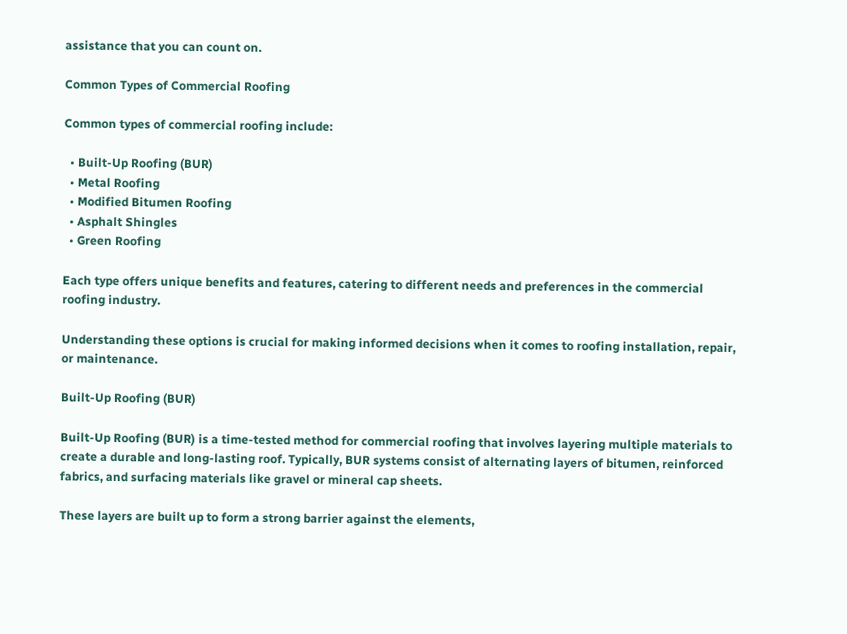assistance that you can count on.

Common Types of Commercial Roofing

Common types of commercial roofing include:

  • Built-Up Roofing (BUR)
  • Metal Roofing
  • Modified Bitumen Roofing
  • Asphalt Shingles
  • Green Roofing

Each type offers unique benefits and features, catering to different needs and preferences in the commercial roofing industry.

Understanding these options is crucial for making informed decisions when it comes to roofing installation, repair, or maintenance.

Built-Up Roofing (BUR)

Built-Up Roofing (BUR) is a time-tested method for commercial roofing that involves layering multiple materials to create a durable and long-lasting roof. Typically, BUR systems consist of alternating layers of bitumen, reinforced fabrics, and surfacing materials like gravel or mineral cap sheets.

These layers are built up to form a strong barrier against the elements,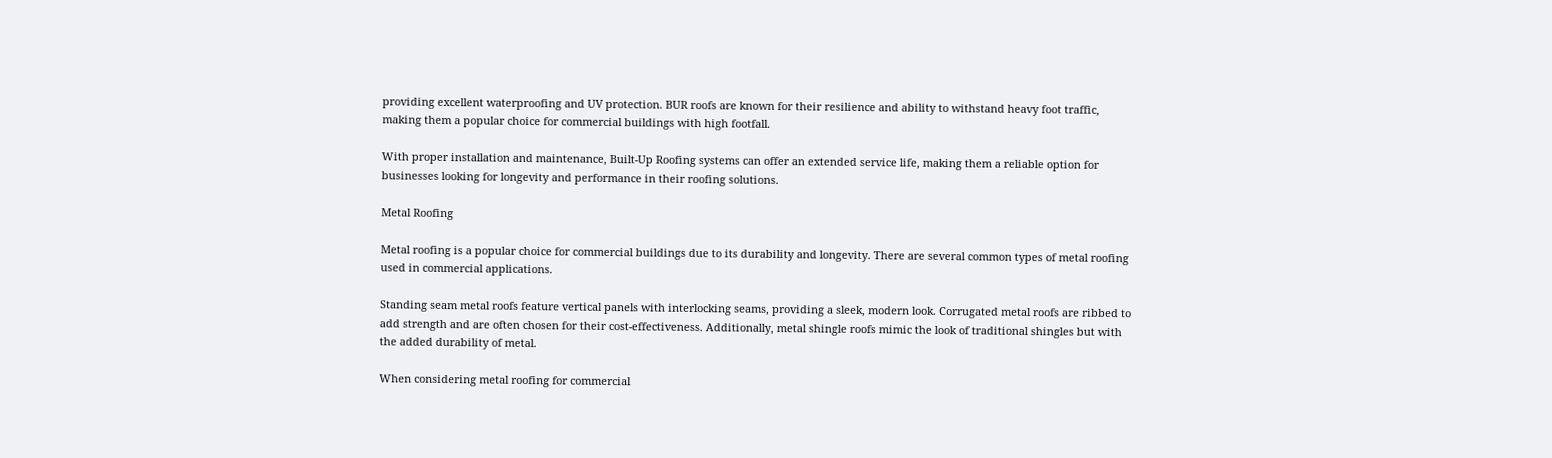providing excellent waterproofing and UV protection. BUR roofs are known for their resilience and ability to withstand heavy foot traffic, making them a popular choice for commercial buildings with high footfall.

With proper installation and maintenance, Built-Up Roofing systems can offer an extended service life, making them a reliable option for businesses looking for longevity and performance in their roofing solutions.

Metal Roofing

Metal roofing is a popular choice for commercial buildings due to its durability and longevity. There are several common types of metal roofing used in commercial applications.

Standing seam metal roofs feature vertical panels with interlocking seams, providing a sleek, modern look. Corrugated metal roofs are ribbed to add strength and are often chosen for their cost-effectiveness. Additionally, metal shingle roofs mimic the look of traditional shingles but with the added durability of metal.

When considering metal roofing for commercial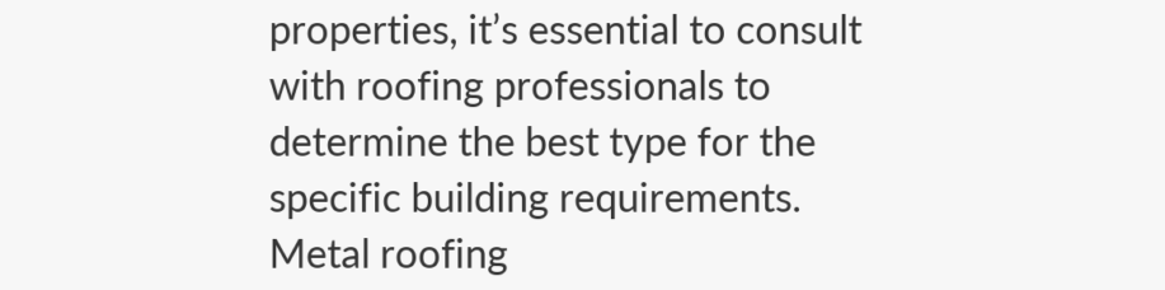properties, it’s essential to consult with roofing professionals to determine the best type for the specific building requirements. Metal roofing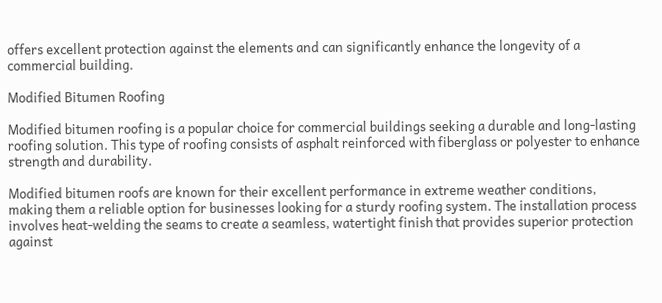offers excellent protection against the elements and can significantly enhance the longevity of a commercial building.

Modified Bitumen Roofing

Modified bitumen roofing is a popular choice for commercial buildings seeking a durable and long-lasting roofing solution. This type of roofing consists of asphalt reinforced with fiberglass or polyester to enhance strength and durability.

Modified bitumen roofs are known for their excellent performance in extreme weather conditions, making them a reliable option for businesses looking for a sturdy roofing system. The installation process involves heat-welding the seams to create a seamless, watertight finish that provides superior protection against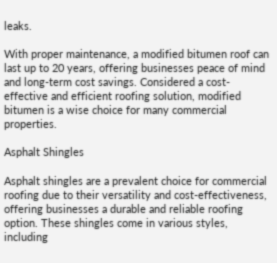leaks.

With proper maintenance, a modified bitumen roof can last up to 20 years, offering businesses peace of mind and long-term cost savings. Considered a cost-effective and efficient roofing solution, modified bitumen is a wise choice for many commercial properties.

Asphalt Shingles

Asphalt shingles are a prevalent choice for commercial roofing due to their versatility and cost-effectiveness, offering businesses a durable and reliable roofing option. These shingles come in various styles, including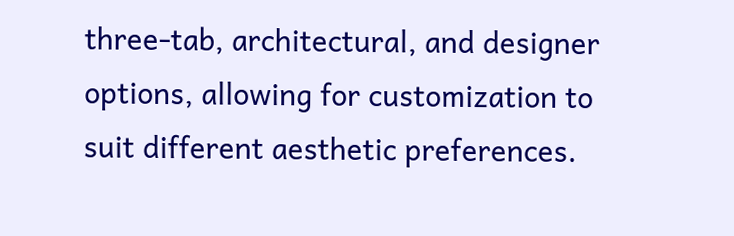three-tab, architectural, and designer options, allowing for customization to suit different aesthetic preferences.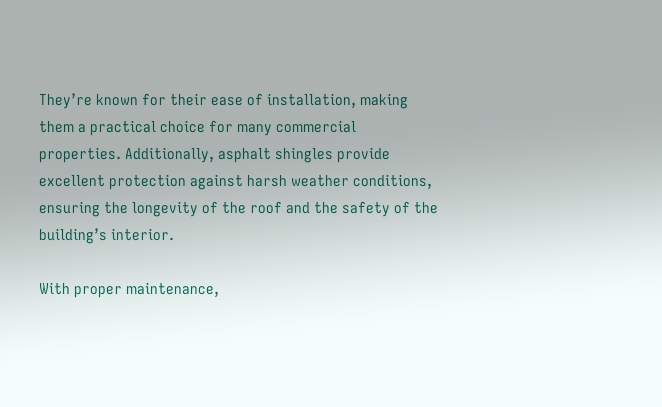They’re known for their ease of installation, making them a practical choice for many commercial properties. Additionally, asphalt shingles provide excellent protection against harsh weather conditions, ensuring the longevity of the roof and the safety of the building’s interior.

With proper maintenance,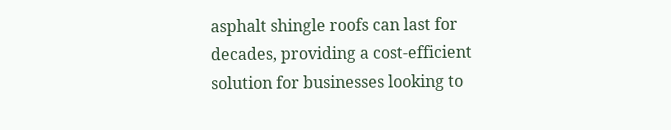asphalt shingle roofs can last for decades, providing a cost-efficient solution for businesses looking to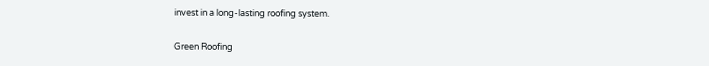invest in a long-lasting roofing system.

Green Roofing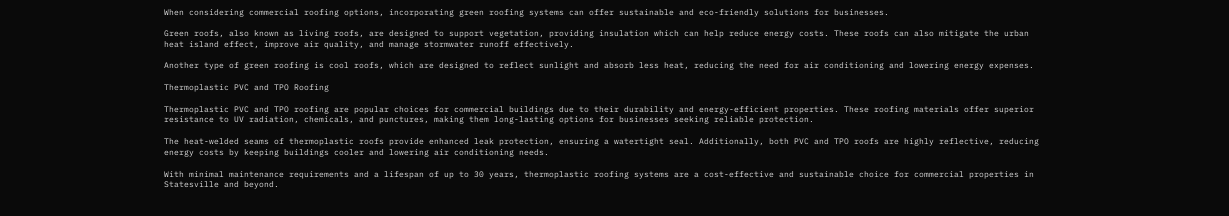When considering commercial roofing options, incorporating green roofing systems can offer sustainable and eco-friendly solutions for businesses.

Green roofs, also known as living roofs, are designed to support vegetation, providing insulation which can help reduce energy costs. These roofs can also mitigate the urban heat island effect, improve air quality, and manage stormwater runoff effectively.

Another type of green roofing is cool roofs, which are designed to reflect sunlight and absorb less heat, reducing the need for air conditioning and lowering energy expenses.

Thermoplastic PVC and TPO Roofing

Thermoplastic PVC and TPO roofing are popular choices for commercial buildings due to their durability and energy-efficient properties. These roofing materials offer superior resistance to UV radiation, chemicals, and punctures, making them long-lasting options for businesses seeking reliable protection.

The heat-welded seams of thermoplastic roofs provide enhanced leak protection, ensuring a watertight seal. Additionally, both PVC and TPO roofs are highly reflective, reducing energy costs by keeping buildings cooler and lowering air conditioning needs.

With minimal maintenance requirements and a lifespan of up to 30 years, thermoplastic roofing systems are a cost-effective and sustainable choice for commercial properties in Statesville and beyond.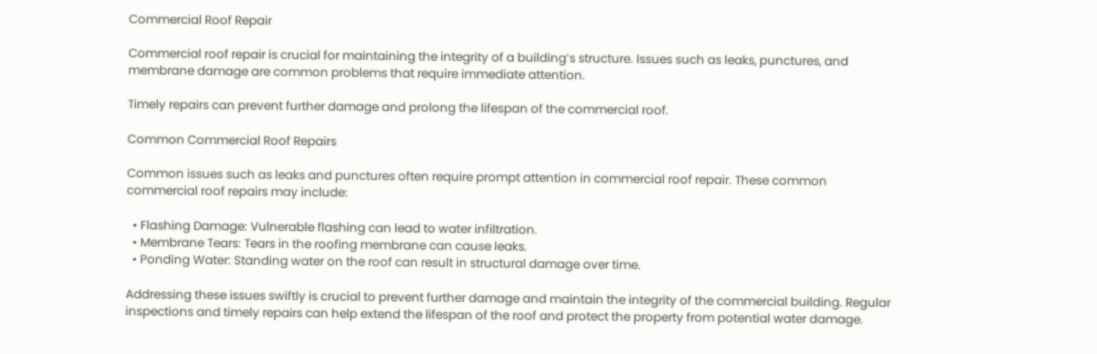Commercial Roof Repair

Commercial roof repair is crucial for maintaining the integrity of a building’s structure. Issues such as leaks, punctures, and membrane damage are common problems that require immediate attention.

Timely repairs can prevent further damage and prolong the lifespan of the commercial roof.

Common Commercial Roof Repairs

Common issues such as leaks and punctures often require prompt attention in commercial roof repair. These common commercial roof repairs may include:

  • Flashing Damage: Vulnerable flashing can lead to water infiltration.
  • Membrane Tears: Tears in the roofing membrane can cause leaks.
  • Ponding Water: Standing water on the roof can result in structural damage over time.

Addressing these issues swiftly is crucial to prevent further damage and maintain the integrity of the commercial building. Regular inspections and timely repairs can help extend the lifespan of the roof and protect the property from potential water damage.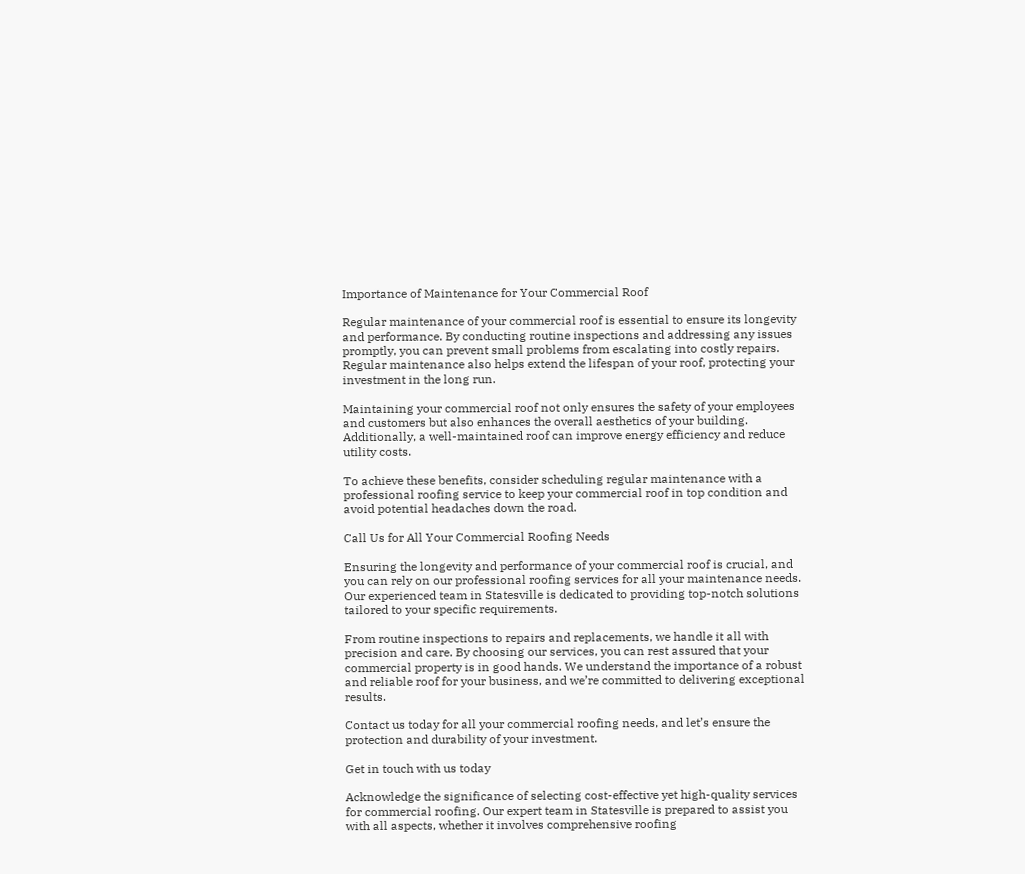Importance of Maintenance for Your Commercial Roof

Regular maintenance of your commercial roof is essential to ensure its longevity and performance. By conducting routine inspections and addressing any issues promptly, you can prevent small problems from escalating into costly repairs. Regular maintenance also helps extend the lifespan of your roof, protecting your investment in the long run.

Maintaining your commercial roof not only ensures the safety of your employees and customers but also enhances the overall aesthetics of your building. Additionally, a well-maintained roof can improve energy efficiency and reduce utility costs.

To achieve these benefits, consider scheduling regular maintenance with a professional roofing service to keep your commercial roof in top condition and avoid potential headaches down the road.

Call Us for All Your Commercial Roofing Needs

Ensuring the longevity and performance of your commercial roof is crucial, and you can rely on our professional roofing services for all your maintenance needs. Our experienced team in Statesville is dedicated to providing top-notch solutions tailored to your specific requirements.

From routine inspections to repairs and replacements, we handle it all with precision and care. By choosing our services, you can rest assured that your commercial property is in good hands. We understand the importance of a robust and reliable roof for your business, and we’re committed to delivering exceptional results.

Contact us today for all your commercial roofing needs, and let’s ensure the protection and durability of your investment.

Get in touch with us today

Acknowledge the significance of selecting cost-effective yet high-quality services for commercial roofing. Our expert team in Statesville is prepared to assist you with all aspects, whether it involves comprehensive roofing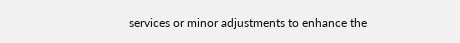services or minor adjustments to enhance the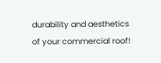durability and aesthetics of your commercial roof!